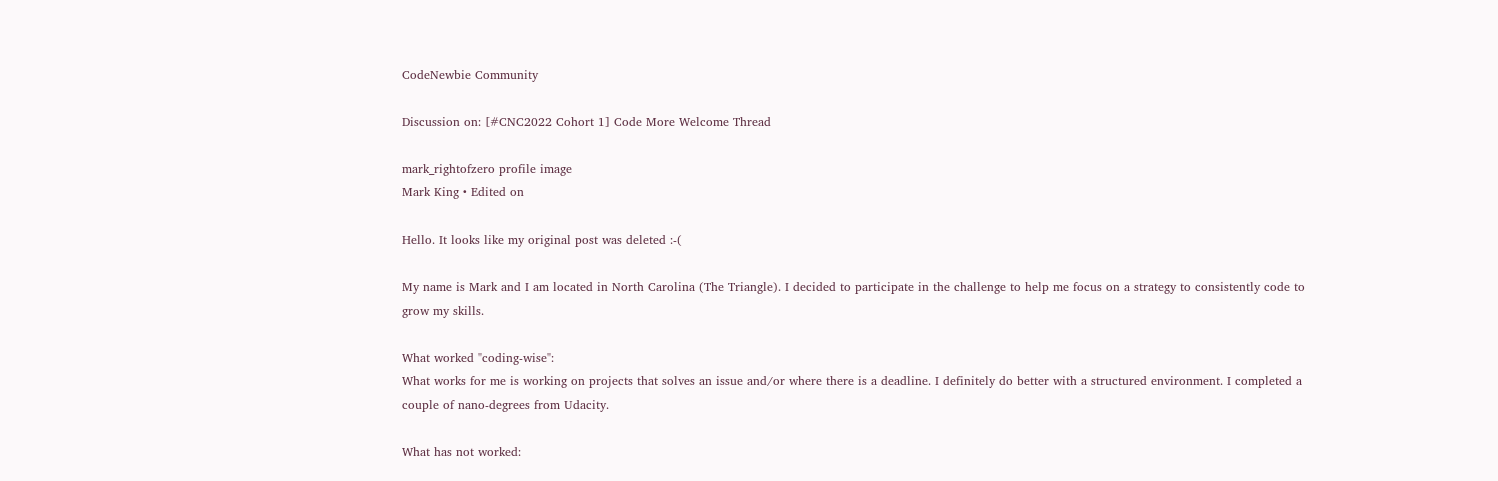CodeNewbie Community

Discussion on: [#CNC2022 Cohort 1] Code More Welcome Thread

mark_rightofzero profile image
Mark King • Edited on

Hello. It looks like my original post was deleted :-(

My name is Mark and I am located in North Carolina (The Triangle). I decided to participate in the challenge to help me focus on a strategy to consistently code to grow my skills.

What worked "coding-wise":
What works for me is working on projects that solves an issue and/or where there is a deadline. I definitely do better with a structured environment. I completed a couple of nano-degrees from Udacity.

What has not worked: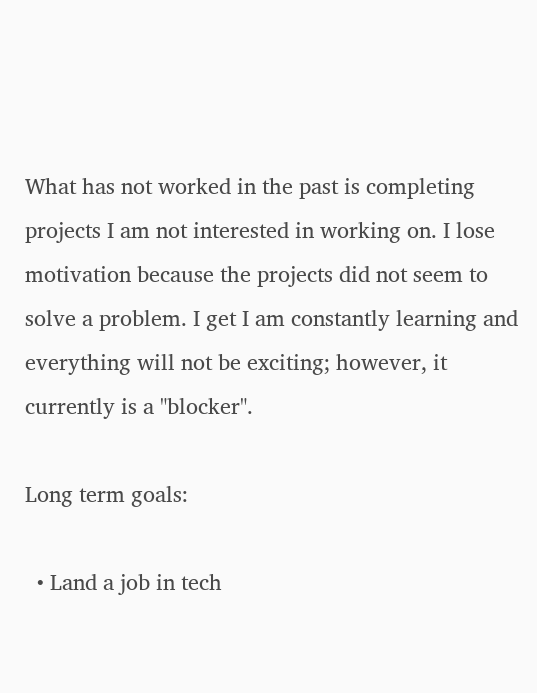What has not worked in the past is completing projects I am not interested in working on. I lose motivation because the projects did not seem to solve a problem. I get I am constantly learning and everything will not be exciting; however, it currently is a "blocker".

Long term goals:

  • Land a job in tech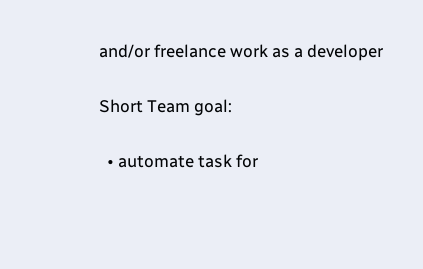and/or freelance work as a developer

Short Team goal:

  • automate task for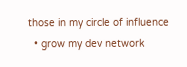those in my circle of influence
  • grow my dev network